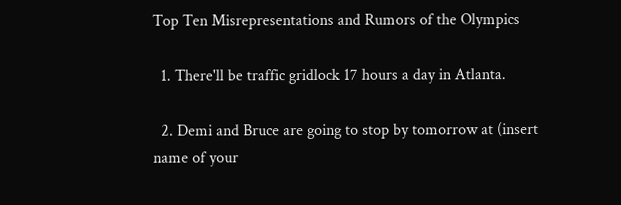Top Ten Misrepresentations and Rumors of the Olympics

  1. There'll be traffic gridlock 17 hours a day in Atlanta.

  2. Demi and Bruce are going to stop by tomorrow at (insert name of your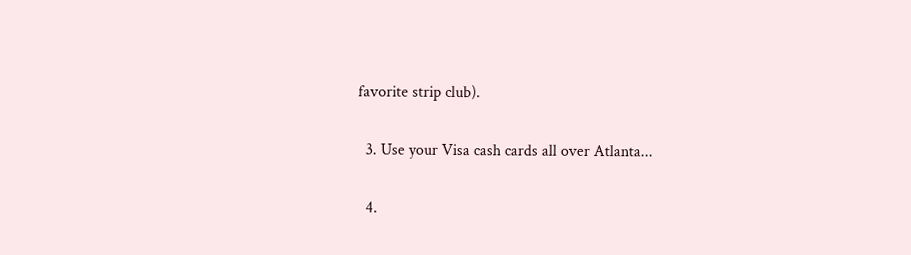favorite strip club).

  3. Use your Visa cash cards all over Atlanta...

  4.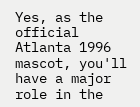Yes, as the official Atlanta 1996 mascot, you'll have a major role in the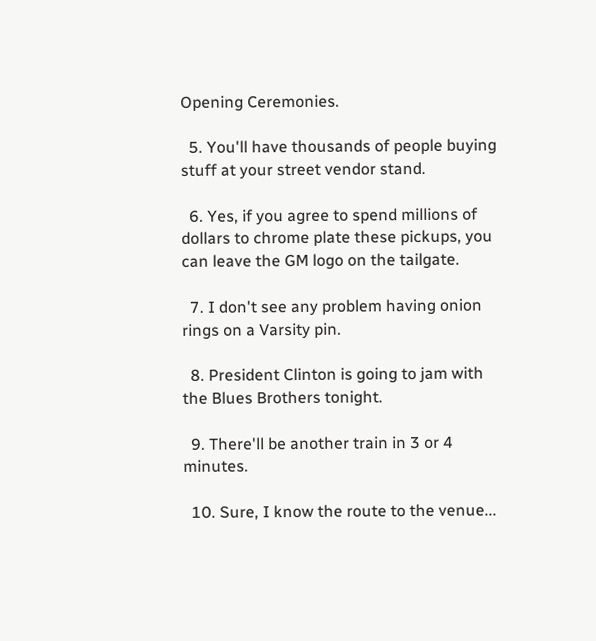Opening Ceremonies.

  5. You'll have thousands of people buying stuff at your street vendor stand.

  6. Yes, if you agree to spend millions of dollars to chrome plate these pickups, you can leave the GM logo on the tailgate.

  7. I don't see any problem having onion rings on a Varsity pin.

  8. President Clinton is going to jam with the Blues Brothers tonight.

  9. There'll be another train in 3 or 4 minutes.

  10. Sure, I know the route to the venue...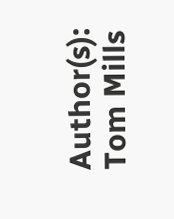Author(s): Tom Mills